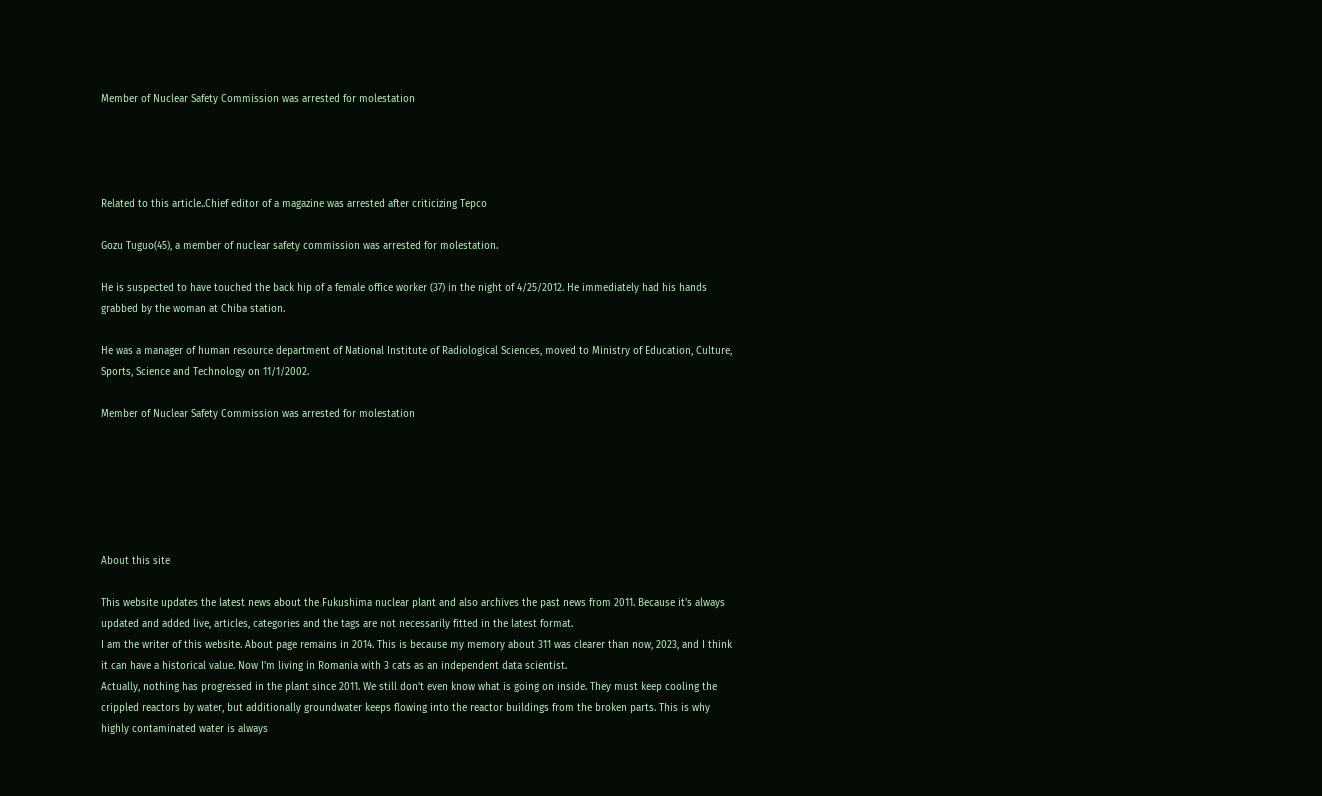Member of Nuclear Safety Commission was arrested for molestation




Related to this article..Chief editor of a magazine was arrested after criticizing Tepco

Gozu Tuguo(45), a member of nuclear safety commission was arrested for molestation.

He is suspected to have touched the back hip of a female office worker (37) in the night of 4/25/2012. He immediately had his hands grabbed by the woman at Chiba station.

He was a manager of human resource department of National Institute of Radiological Sciences, moved to Ministry of Education, Culture, Sports, Science and Technology on 11/1/2002.

Member of Nuclear Safety Commission was arrested for molestation






About this site

This website updates the latest news about the Fukushima nuclear plant and also archives the past news from 2011. Because it's always updated and added live, articles, categories and the tags are not necessarily fitted in the latest format.
I am the writer of this website. About page remains in 2014. This is because my memory about 311 was clearer than now, 2023, and I think it can have a historical value. Now I'm living in Romania with 3 cats as an independent data scientist.
Actually, nothing has progressed in the plant since 2011. We still don't even know what is going on inside. They must keep cooling the crippled reactors by water, but additionally groundwater keeps flowing into the reactor buildings from the broken parts. This is why highly contaminated water is always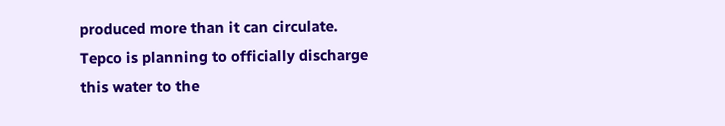produced more than it can circulate. Tepco is planning to officially discharge this water to the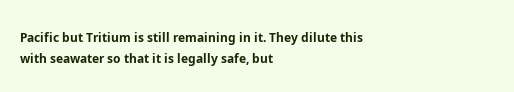Pacific but Tritium is still remaining in it. They dilute this with seawater so that it is legally safe, but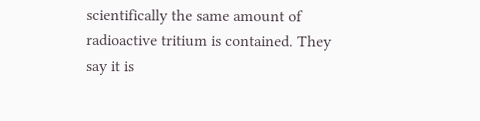scientifically the same amount of radioactive tritium is contained. They say it is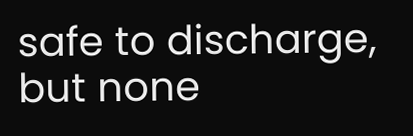safe to discharge, but none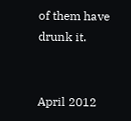of them have drunk it.


April 2012